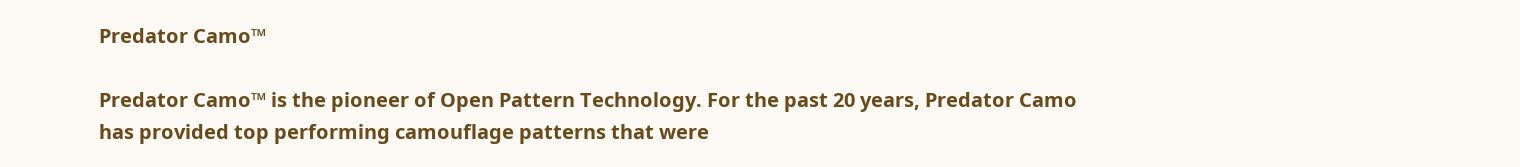Predator Camo™

Predator Camo™ is the pioneer of Open Pattern Technology. For the past 20 years, Predator Camo has provided top performing camouflage patterns that were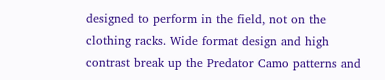designed to perform in the field, not on the clothing racks. Wide format design and high contrast break up the Predator Camo patterns and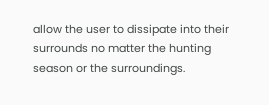allow the user to dissipate into their surrounds no matter the hunting season or the surroundings.